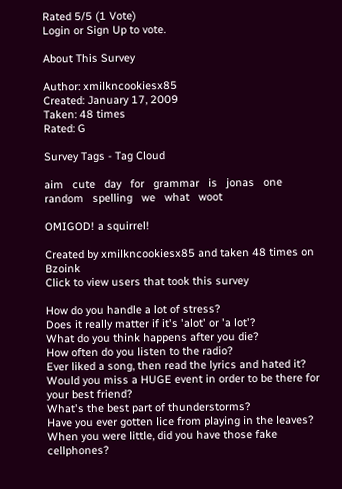Rated 5/5 (1 Vote)
Login or Sign Up to vote.

About This Survey

Author: xmilkncookiesx85
Created: January 17, 2009
Taken: 48 times
Rated: G

Survey Tags - Tag Cloud

aim   cute   day   for   grammar   is   jonas   one   random   spelling   we   what   woot

OMIGOD! a squirrel!

Created by xmilkncookiesx85 and taken 48 times on Bzoink
Click to view users that took this survey

How do you handle a lot of stress?
Does it really matter if it's 'alot' or 'a lot'?
What do you think happens after you die?
How often do you listen to the radio?
Ever liked a song, then read the lyrics and hated it?
Would you miss a HUGE event in order to be there for your best friend?
What's the best part of thunderstorms?
Have you ever gotten lice from playing in the leaves?
When you were little, did you have those fake cellphones?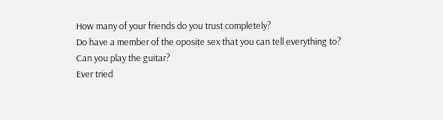How many of your friends do you trust completely?
Do have a member of the oposite sex that you can tell everything to?
Can you play the guitar?
Ever tried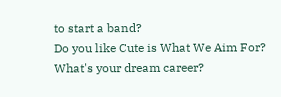to start a band?
Do you like Cute is What We Aim For?
What's your dream career?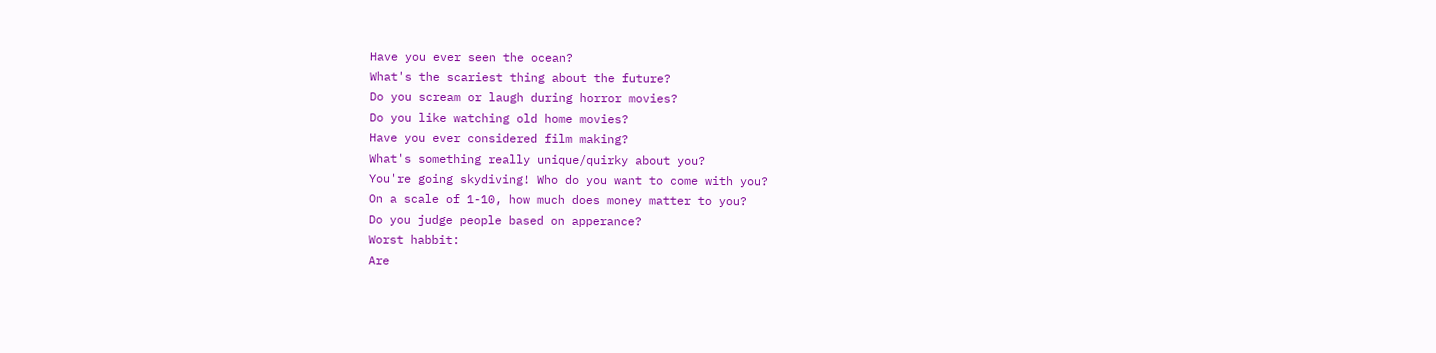Have you ever seen the ocean?
What's the scariest thing about the future?
Do you scream or laugh during horror movies?
Do you like watching old home movies?
Have you ever considered film making?
What's something really unique/quirky about you?
You're going skydiving! Who do you want to come with you?
On a scale of 1-10, how much does money matter to you?
Do you judge people based on apperance?
Worst habbit:
Are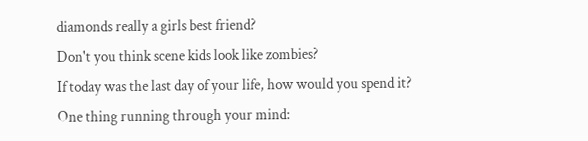diamonds really a girls best friend?
Don't you think scene kids look like zombies?
If today was the last day of your life, how would you spend it?
One thing running through your mind: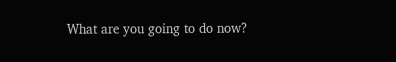What are you going to do now?